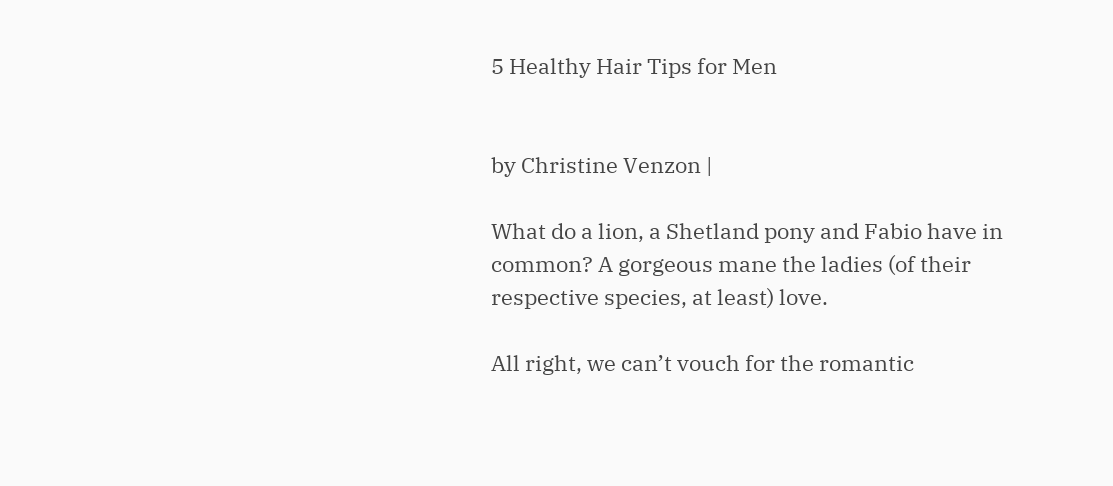5 Healthy Hair Tips for Men


by Christine Venzon |

What do a lion, a Shetland pony and Fabio have in common? A gorgeous mane the ladies (of their respective species, at least) love.

All right, we can’t vouch for the romantic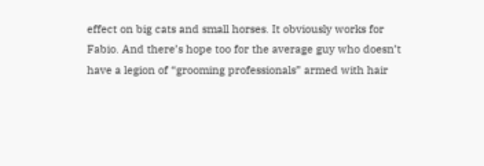effect on big cats and small horses. It obviously works for Fabio. And there’s hope too for the average guy who doesn’t have a legion of “grooming professionals” armed with hair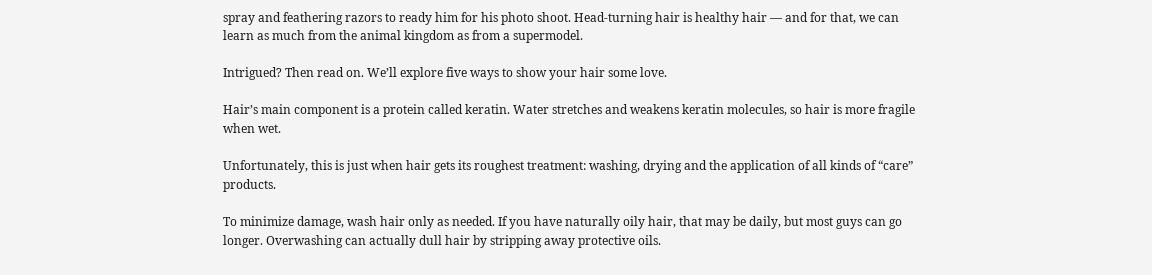spray and feathering razors to ready him for his photo shoot. Head-turning hair is healthy hair — and for that, we can learn as much from the animal kingdom as from a supermodel.

Intrigued? Then read on. We’ll explore five ways to show your hair some love.

Hair’s main component is a protein called keratin. Water stretches and weakens keratin molecules, so hair is more fragile when wet.

Unfortunately, this is just when hair gets its roughest treatment: washing, drying and the application of all kinds of “care” products.

To minimize damage, wash hair only as needed. If you have naturally oily hair, that may be daily, but most guys can go longer. Overwashing can actually dull hair by stripping away protective oils.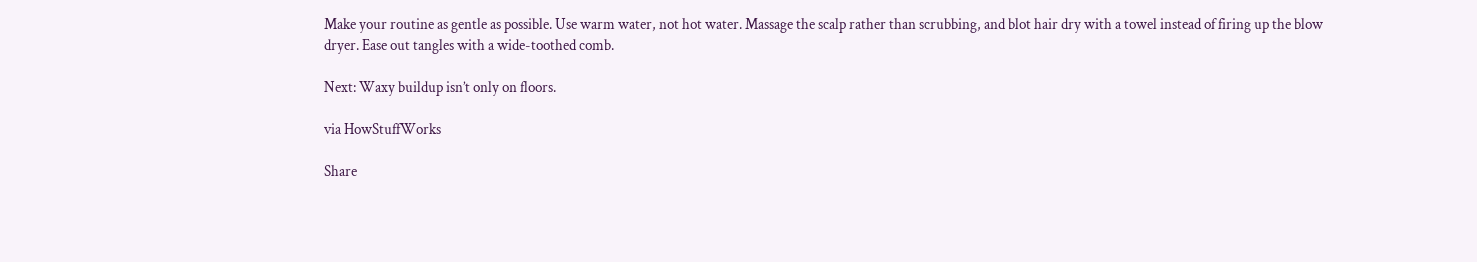Make your routine as gentle as possible. Use warm water, not hot water. Massage the scalp rather than scrubbing, and blot hair dry with a towel instead of firing up the blow dryer. Ease out tangles with a wide-toothed comb.

Next: Waxy buildup isn’t only on floors.

via HowStuffWorks

Share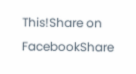This!Share on FacebookShare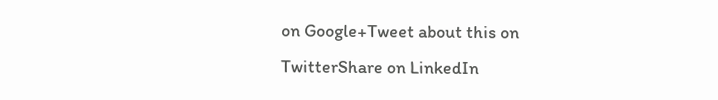on Google+Tweet about this on TwitterShare on LinkedIn